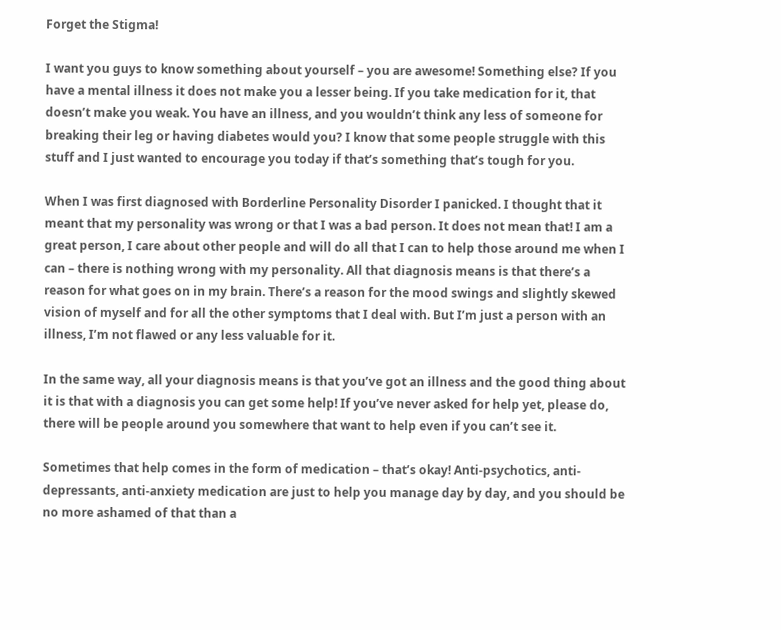Forget the Stigma!

I want you guys to know something about yourself – you are awesome! Something else? If you have a mental illness it does not make you a lesser being. If you take medication for it, that doesn’t make you weak. You have an illness, and you wouldn’t think any less of someone for breaking their leg or having diabetes would you? I know that some people struggle with this stuff and I just wanted to encourage you today if that’s something that’s tough for you.

When I was first diagnosed with Borderline Personality Disorder I panicked. I thought that it meant that my personality was wrong or that I was a bad person. It does not mean that! I am a great person, I care about other people and will do all that I can to help those around me when I can – there is nothing wrong with my personality. All that diagnosis means is that there’s a reason for what goes on in my brain. There’s a reason for the mood swings and slightly skewed vision of myself and for all the other symptoms that I deal with. But I’m just a person with an illness, I’m not flawed or any less valuable for it.

In the same way, all your diagnosis means is that you’ve got an illness and the good thing about it is that with a diagnosis you can get some help! If you’ve never asked for help yet, please do, there will be people around you somewhere that want to help even if you can’t see it.

Sometimes that help comes in the form of medication – that’s okay! Anti-psychotics, anti-depressants, anti-anxiety medication are just to help you manage day by day, and you should be no more ashamed of that than a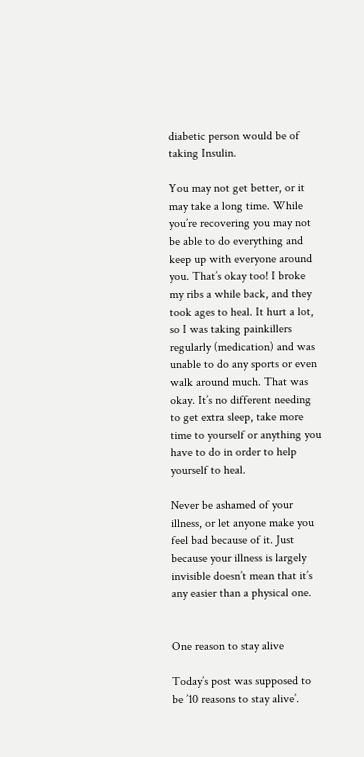diabetic person would be of taking Insulin.

You may not get better, or it may take a long time. While you’re recovering you may not be able to do everything and keep up with everyone around you. That’s okay too! I broke my ribs a while back, and they took ages to heal. It hurt a lot, so I was taking painkillers regularly (medication) and was unable to do any sports or even walk around much. That was okay. It’s no different needing to get extra sleep, take more time to yourself or anything you have to do in order to help yourself to heal.

Never be ashamed of your illness, or let anyone make you feel bad because of it. Just because your illness is largely invisible doesn’t mean that it’s any easier than a physical one.


One reason to stay alive

Today’s post was supposed to be ’10 reasons to stay alive’.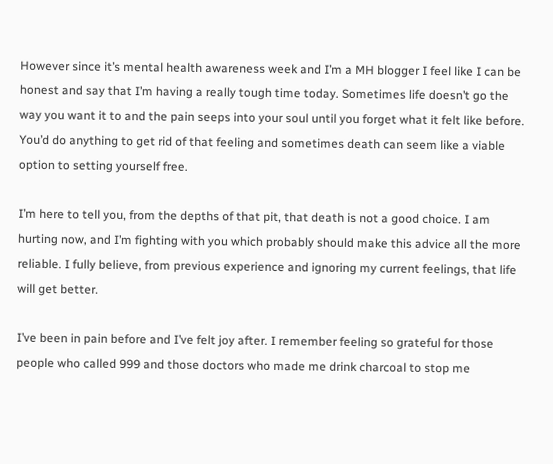However since it’s mental health awareness week and I’m a MH blogger I feel like I can be honest and say that I’m having a really tough time today. Sometimes life doesn’t go the way you want it to and the pain seeps into your soul until you forget what it felt like before. You’d do anything to get rid of that feeling and sometimes death can seem like a viable option to setting yourself free.

I’m here to tell you, from the depths of that pit, that death is not a good choice. I am hurting now, and I’m fighting with you which probably should make this advice all the more reliable. I fully believe, from previous experience and ignoring my current feelings, that life will get better.

I’ve been in pain before and I’ve felt joy after. I remember feeling so grateful for those people who called 999 and those doctors who made me drink charcoal to stop me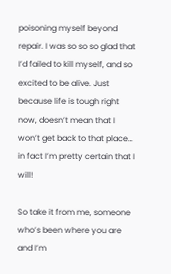poisoning myself beyond repair. I was so so so glad that I’d failed to kill myself, and so excited to be alive. Just because life is tough right now, doesn’t mean that I won’t get back to that place… in fact I’m pretty certain that I will!

So take it from me, someone who’s been where you are and I’m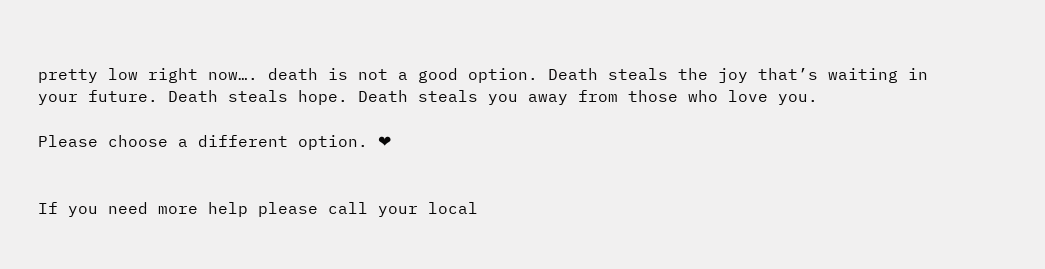pretty low right now…. death is not a good option. Death steals the joy that’s waiting in your future. Death steals hope. Death steals you away from those who love you.

Please choose a different option. ❤


If you need more help please call your local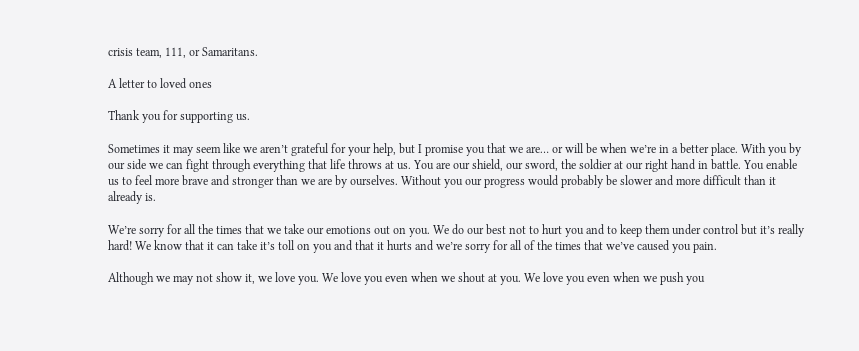crisis team, 111, or Samaritans.

A letter to loved ones

Thank you for supporting us.

Sometimes it may seem like we aren’t grateful for your help, but I promise you that we are… or will be when we’re in a better place. With you by our side we can fight through everything that life throws at us. You are our shield, our sword, the soldier at our right hand in battle. You enable us to feel more brave and stronger than we are by ourselves. Without you our progress would probably be slower and more difficult than it already is.

We’re sorry for all the times that we take our emotions out on you. We do our best not to hurt you and to keep them under control but it’s really hard! We know that it can take it’s toll on you and that it hurts and we’re sorry for all of the times that we’ve caused you pain.

Although we may not show it, we love you. We love you even when we shout at you. We love you even when we push you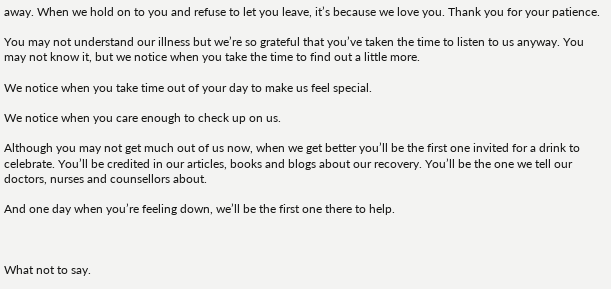away. When we hold on to you and refuse to let you leave, it’s because we love you. Thank you for your patience.

You may not understand our illness but we’re so grateful that you’ve taken the time to listen to us anyway. You may not know it, but we notice when you take the time to find out a little more.

We notice when you take time out of your day to make us feel special.

We notice when you care enough to check up on us.

Although you may not get much out of us now, when we get better you’ll be the first one invited for a drink to celebrate. You’ll be credited in our articles, books and blogs about our recovery. You’ll be the one we tell our doctors, nurses and counsellors about.

And one day when you’re feeling down, we’ll be the first one there to help.



What not to say.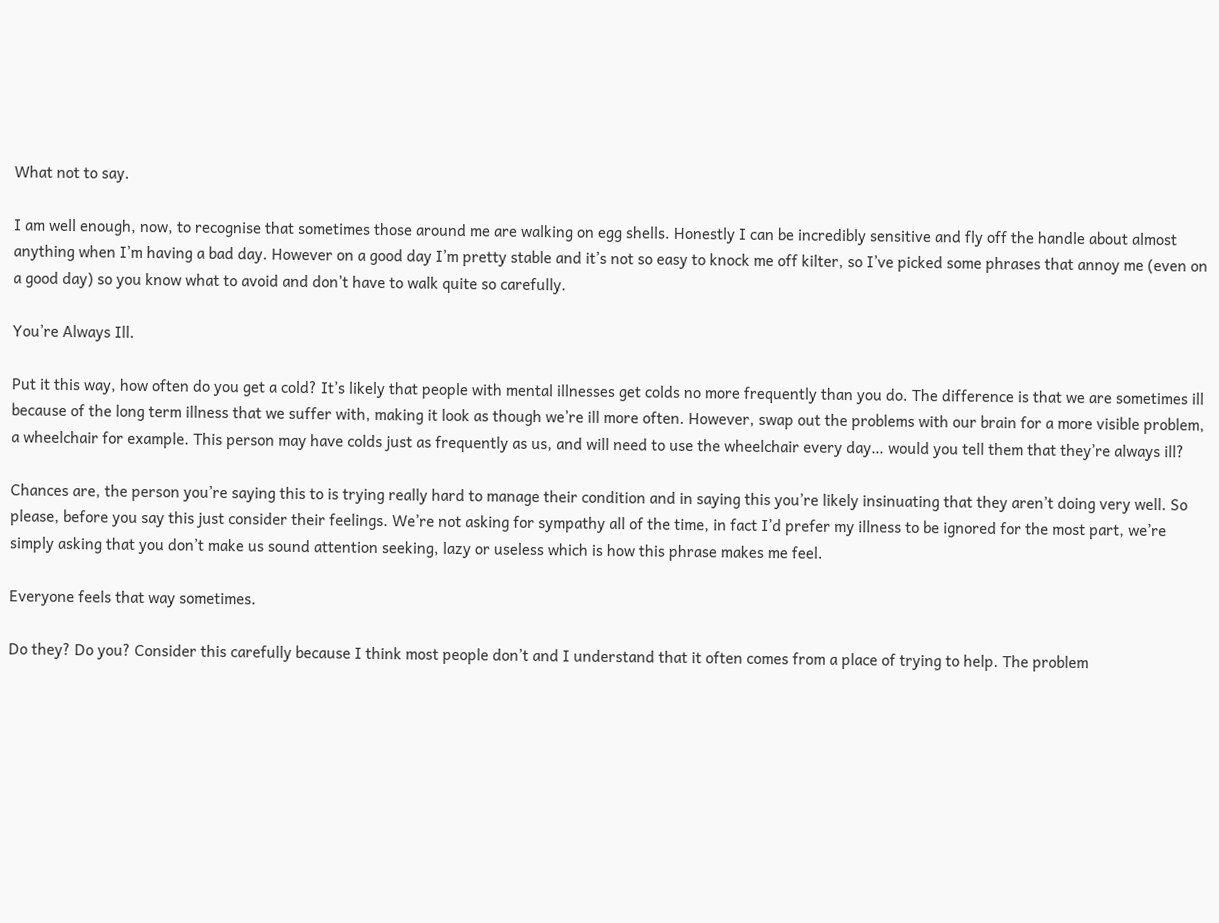What not to say.

I am well enough, now, to recognise that sometimes those around me are walking on egg shells. Honestly I can be incredibly sensitive and fly off the handle about almost anything when I’m having a bad day. However on a good day I’m pretty stable and it’s not so easy to knock me off kilter, so I’ve picked some phrases that annoy me (even on a good day) so you know what to avoid and don’t have to walk quite so carefully.

You’re Always Ill.

Put it this way, how often do you get a cold? It’s likely that people with mental illnesses get colds no more frequently than you do. The difference is that we are sometimes ill because of the long term illness that we suffer with, making it look as though we’re ill more often. However, swap out the problems with our brain for a more visible problem, a wheelchair for example. This person may have colds just as frequently as us, and will need to use the wheelchair every day… would you tell them that they’re always ill?

Chances are, the person you’re saying this to is trying really hard to manage their condition and in saying this you’re likely insinuating that they aren’t doing very well. So please, before you say this just consider their feelings. We’re not asking for sympathy all of the time, in fact I’d prefer my illness to be ignored for the most part, we’re simply asking that you don’t make us sound attention seeking, lazy or useless which is how this phrase makes me feel.

Everyone feels that way sometimes.

Do they? Do you? Consider this carefully because I think most people don’t and I understand that it often comes from a place of trying to help. The problem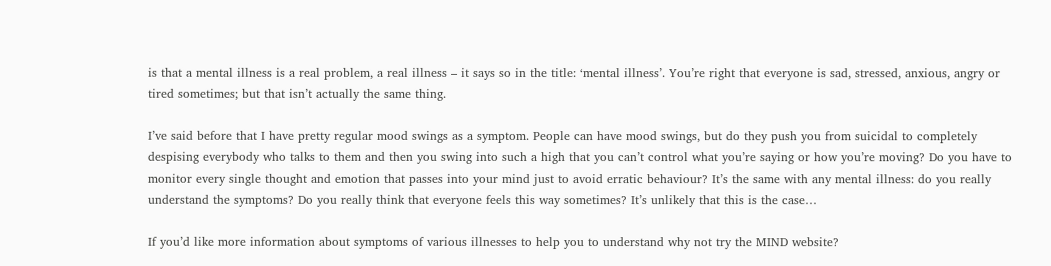is that a mental illness is a real problem, a real illness – it says so in the title: ‘mental illness’. You’re right that everyone is sad, stressed, anxious, angry or tired sometimes; but that isn’t actually the same thing.

I’ve said before that I have pretty regular mood swings as a symptom. People can have mood swings, but do they push you from suicidal to completely despising everybody who talks to them and then you swing into such a high that you can’t control what you’re saying or how you’re moving? Do you have to monitor every single thought and emotion that passes into your mind just to avoid erratic behaviour? It’s the same with any mental illness: do you really understand the symptoms? Do you really think that everyone feels this way sometimes? It’s unlikely that this is the case…

If you’d like more information about symptoms of various illnesses to help you to understand why not try the MIND website?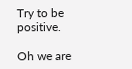Try to be positive.

Oh we are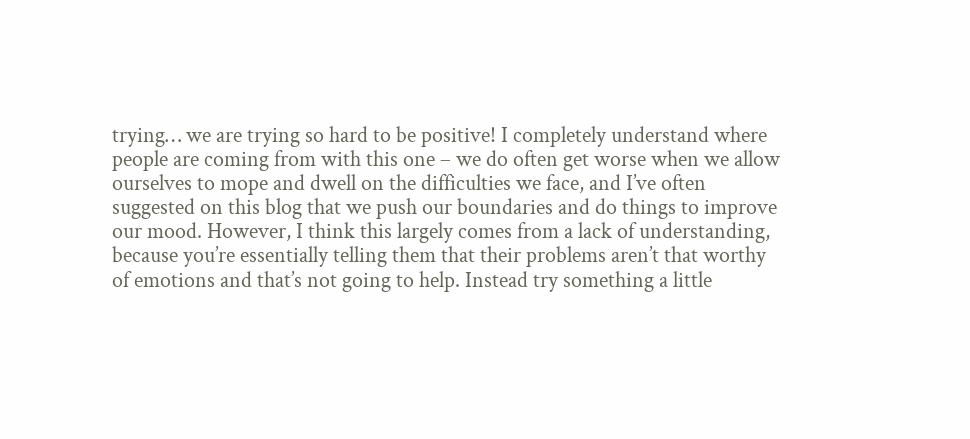trying… we are trying so hard to be positive! I completely understand where people are coming from with this one – we do often get worse when we allow ourselves to mope and dwell on the difficulties we face, and I’ve often suggested on this blog that we push our boundaries and do things to improve our mood. However, I think this largely comes from a lack of understanding, because you’re essentially telling them that their problems aren’t that worthy of emotions and that’s not going to help. Instead try something a little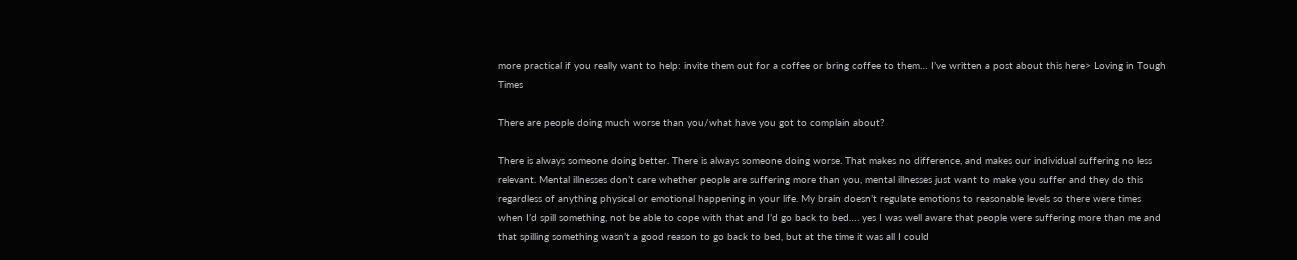more practical if you really want to help: invite them out for a coffee or bring coffee to them… I’ve written a post about this here> Loving in Tough Times

There are people doing much worse than you/what have you got to complain about?

There is always someone doing better. There is always someone doing worse. That makes no difference, and makes our individual suffering no less relevant. Mental illnesses don’t care whether people are suffering more than you, mental illnesses just want to make you suffer and they do this regardless of anything physical or emotional happening in your life. My brain doesn’t regulate emotions to reasonable levels so there were times when I’d spill something, not be able to cope with that and I’d go back to bed…. yes I was well aware that people were suffering more than me and that spilling something wasn’t a good reason to go back to bed, but at the time it was all I could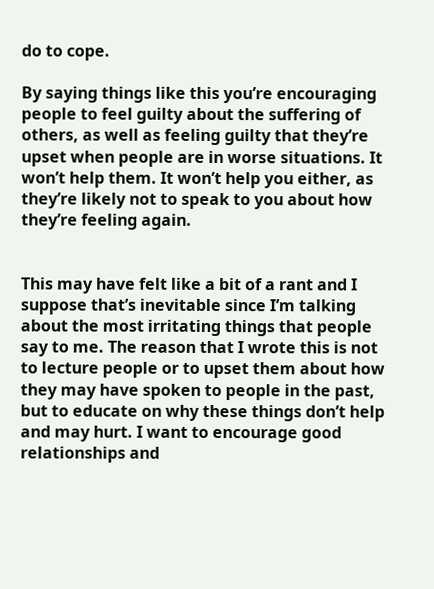do to cope.

By saying things like this you’re encouraging people to feel guilty about the suffering of others, as well as feeling guilty that they’re upset when people are in worse situations. It won’t help them. It won’t help you either, as they’re likely not to speak to you about how they’re feeling again.


This may have felt like a bit of a rant and I suppose that’s inevitable since I’m talking about the most irritating things that people say to me. The reason that I wrote this is not to lecture people or to upset them about how they may have spoken to people in the past, but to educate on why these things don’t help and may hurt. I want to encourage good relationships and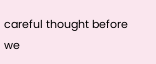careful thought before we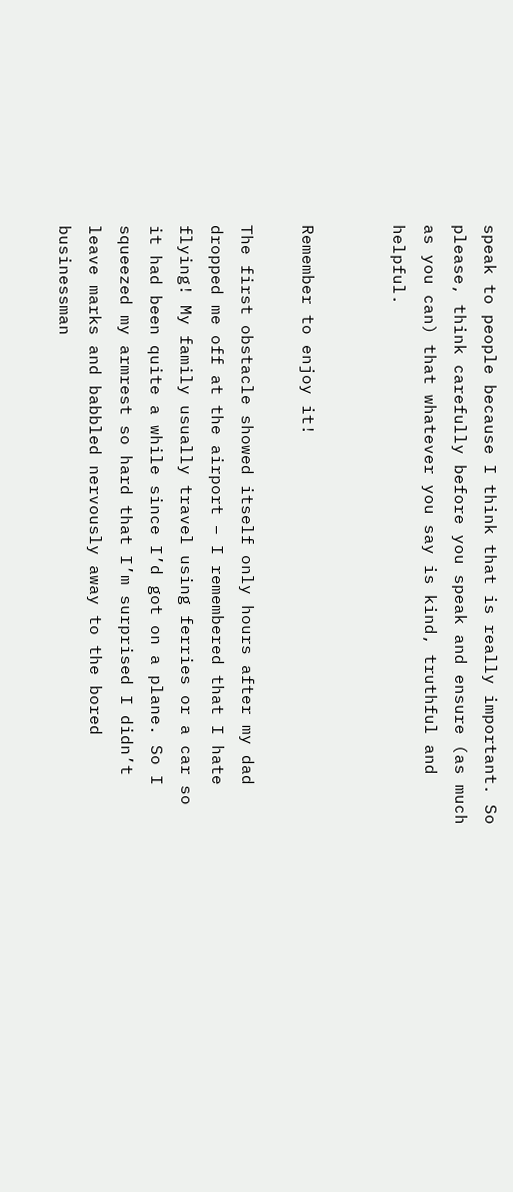speak to people because I think that is really important. So please, think carefully before you speak and ensure (as much as you can) that whatever you say is kind, truthful and helpful.


Remember to enjoy it!

The first obstacle showed itself only hours after my dad dropped me off at the airport – I remembered that I hate flying! My family usually travel using ferries or a car so it had been quite a while since I’d got on a plane. So I squeezed my armrest so hard that I’m surprised I didn’t leave marks and babbled nervously away to the bored businessman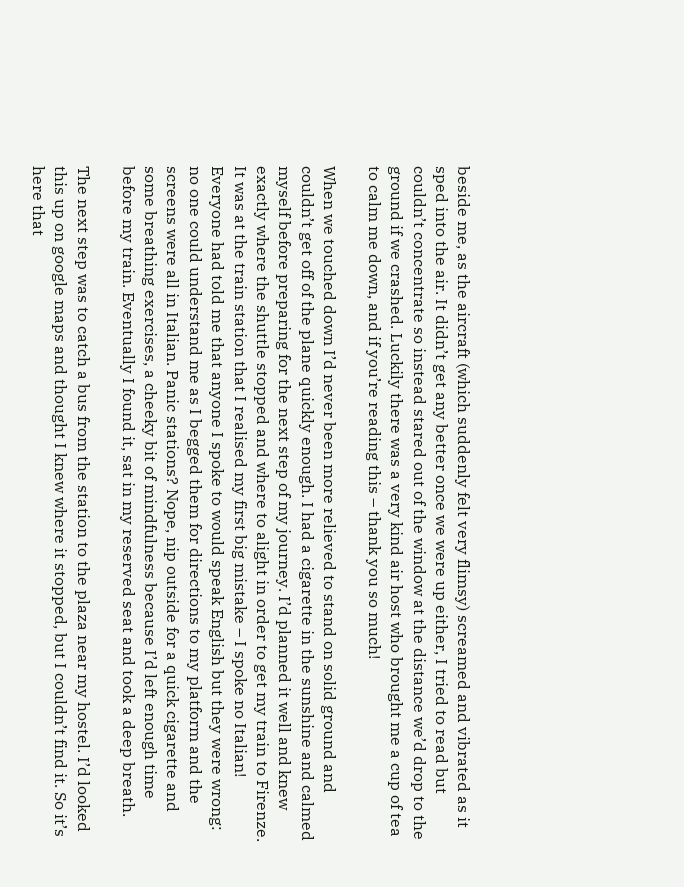beside me, as the aircraft (which suddenly felt very flimsy) screamed and vibrated as it sped into the air. It didn’t get any better once we were up either, I tried to read but couldn’t concentrate so instead stared out of the window at the distance we’d drop to the ground if we crashed. Luckily there was a very kind air host who brought me a cup of tea to calm me down, and if you’re reading this – thank you so much!

When we touched down I’d never been more relieved to stand on solid ground and couldn’t get off of the plane quickly enough. I had a cigarette in the sunshine and calmed myself before preparing for the next step of my journey. I’d planned it well and knew exactly where the shuttle stopped and where to alight in order to get my train to Firenze. It was at the train station that I realised my first big mistake – I spoke no Italian! Everyone had told me that anyone I spoke to would speak English but they were wrong: no one could understand me as I begged them for directions to my platform and the screens were all in Italian. Panic stations? Nope, nip outside for a quick cigarette and some breathing exercises, a cheeky bit of mindfulness because I’d left enough time before my train. Eventually I found it, sat in my reserved seat and took a deep breath.

The next step was to catch a bus from the station to the plaza near my hostel. I’d looked this up on google maps and thought I knew where it stopped, but I couldn’t find it. So it’s here that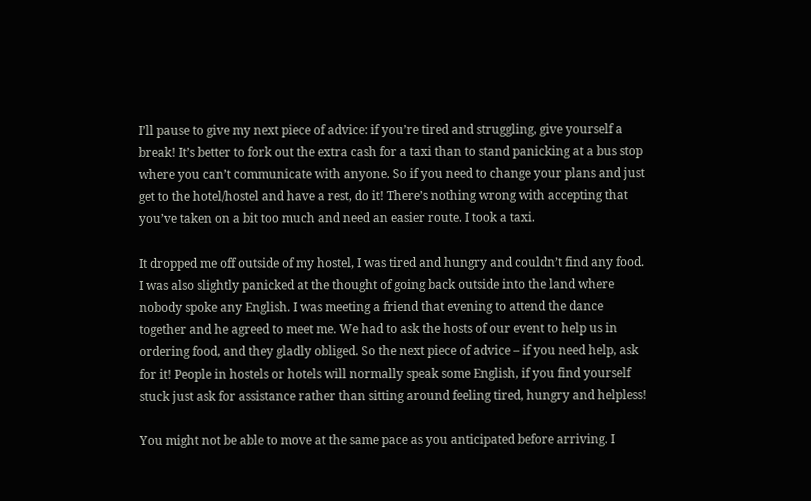I’ll pause to give my next piece of advice: if you’re tired and struggling, give yourself a break! It’s better to fork out the extra cash for a taxi than to stand panicking at a bus stop where you can’t communicate with anyone. So if you need to change your plans and just get to the hotel/hostel and have a rest, do it! There’s nothing wrong with accepting that you’ve taken on a bit too much and need an easier route. I took a taxi.

It dropped me off outside of my hostel, I was tired and hungry and couldn’t find any food. I was also slightly panicked at the thought of going back outside into the land where nobody spoke any English. I was meeting a friend that evening to attend the dance together and he agreed to meet me. We had to ask the hosts of our event to help us in ordering food, and they gladly obliged. So the next piece of advice – if you need help, ask for it! People in hostels or hotels will normally speak some English, if you find yourself stuck just ask for assistance rather than sitting around feeling tired, hungry and helpless!

You might not be able to move at the same pace as you anticipated before arriving. I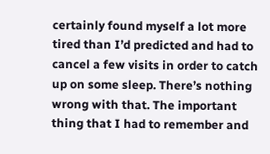certainly found myself a lot more tired than I’d predicted and had to cancel a few visits in order to catch up on some sleep. There’s nothing wrong with that. The important thing that I had to remember and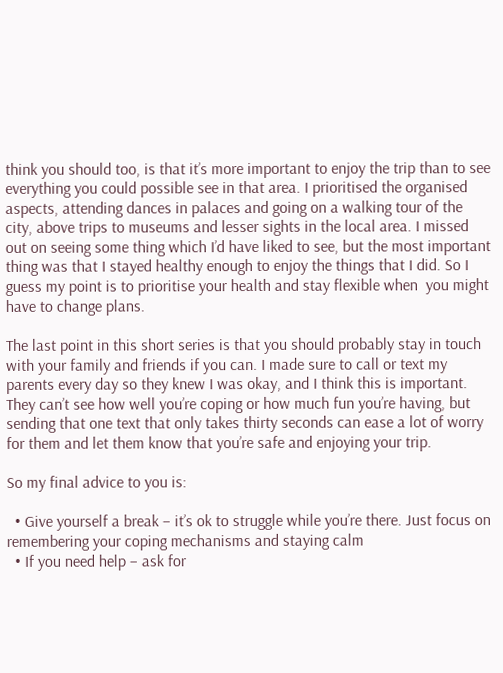think you should too, is that it’s more important to enjoy the trip than to see everything you could possible see in that area. I prioritised the organised aspects, attending dances in palaces and going on a walking tour of the city, above trips to museums and lesser sights in the local area. I missed out on seeing some thing which I’d have liked to see, but the most important thing was that I stayed healthy enough to enjoy the things that I did. So I guess my point is to prioritise your health and stay flexible when  you might have to change plans.

The last point in this short series is that you should probably stay in touch with your family and friends if you can. I made sure to call or text my parents every day so they knew I was okay, and I think this is important. They can’t see how well you’re coping or how much fun you’re having, but sending that one text that only takes thirty seconds can ease a lot of worry for them and let them know that you’re safe and enjoying your trip.

So my final advice to you is:

  • Give yourself a break – it’s ok to struggle while you’re there. Just focus on remembering your coping mechanisms and staying calm
  • If you need help – ask for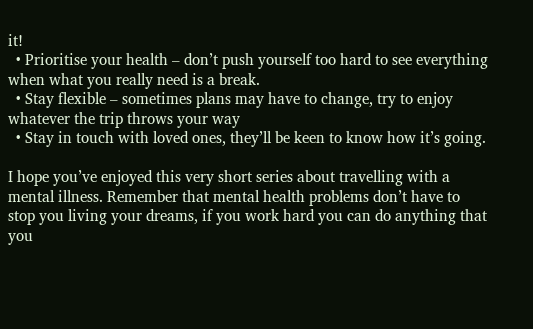it!
  • Prioritise your health – don’t push yourself too hard to see everything when what you really need is a break.
  • Stay flexible – sometimes plans may have to change, try to enjoy whatever the trip throws your way
  • Stay in touch with loved ones, they’ll be keen to know how it’s going.

I hope you’ve enjoyed this very short series about travelling with a mental illness. Remember that mental health problems don’t have to stop you living your dreams, if you work hard you can do anything that you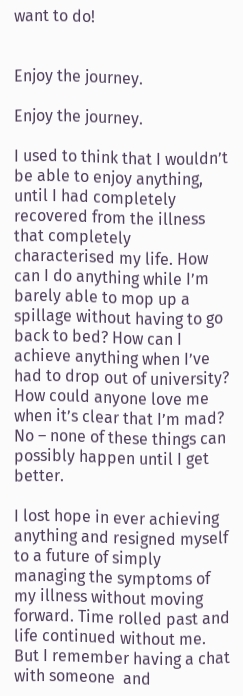want to do!


Enjoy the journey.

Enjoy the journey.

I used to think that I wouldn’t be able to enjoy anything, until I had completely recovered from the illness that completely characterised my life. How can I do anything while I’m barely able to mop up a spillage without having to go back to bed? How can I achieve anything when I’ve had to drop out of university? How could anyone love me when it’s clear that I’m mad? No – none of these things can possibly happen until I get better.

I lost hope in ever achieving anything and resigned myself to a future of simply managing the symptoms of my illness without moving forward. Time rolled past and life continued without me. But I remember having a chat with someone  and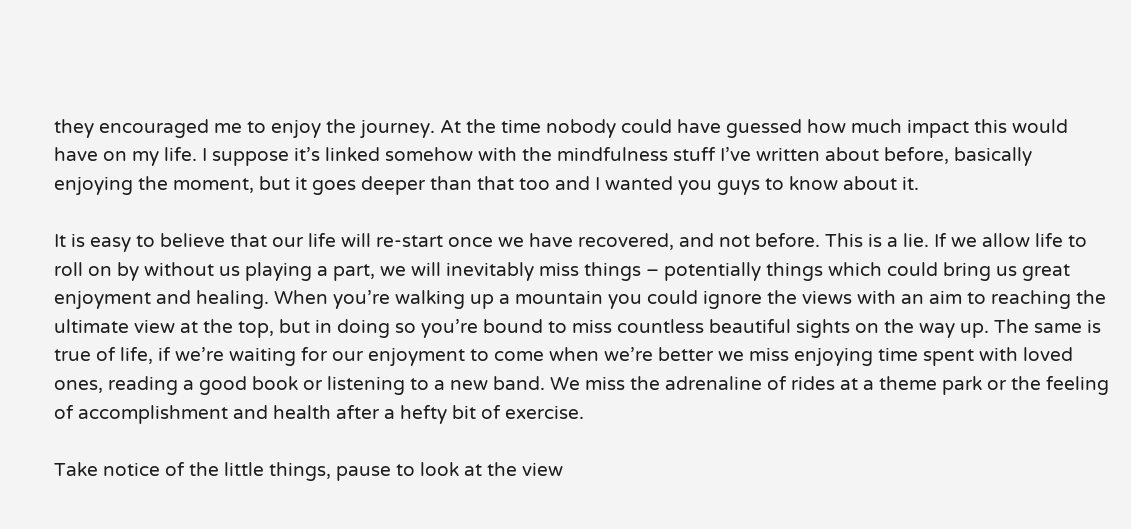they encouraged me to enjoy the journey. At the time nobody could have guessed how much impact this would have on my life. I suppose it’s linked somehow with the mindfulness stuff I’ve written about before, basically enjoying the moment, but it goes deeper than that too and I wanted you guys to know about it.

It is easy to believe that our life will re-start once we have recovered, and not before. This is a lie. If we allow life to roll on by without us playing a part, we will inevitably miss things – potentially things which could bring us great enjoyment and healing. When you’re walking up a mountain you could ignore the views with an aim to reaching the ultimate view at the top, but in doing so you’re bound to miss countless beautiful sights on the way up. The same is true of life, if we’re waiting for our enjoyment to come when we’re better we miss enjoying time spent with loved ones, reading a good book or listening to a new band. We miss the adrenaline of rides at a theme park or the feeling of accomplishment and health after a hefty bit of exercise.

Take notice of the little things, pause to look at the view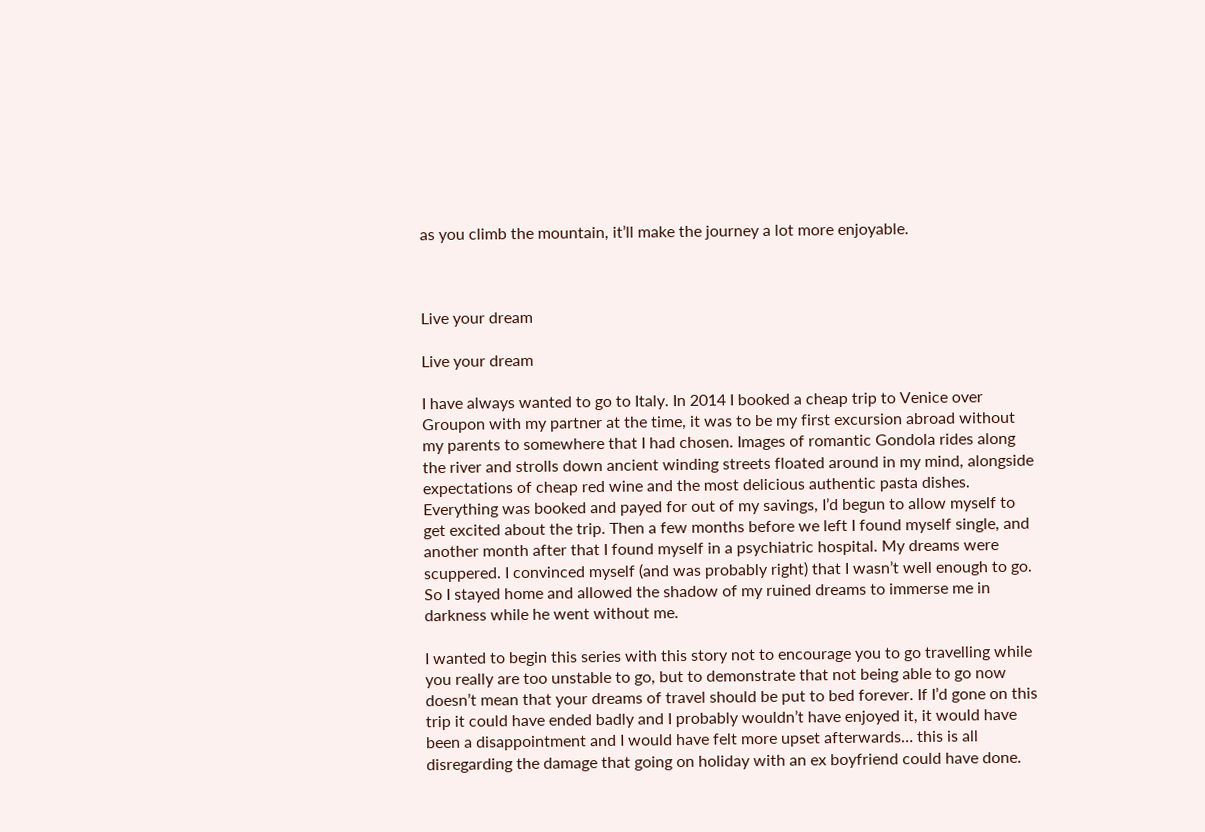as you climb the mountain, it’ll make the journey a lot more enjoyable.



Live your dream

Live your dream

I have always wanted to go to Italy. In 2014 I booked a cheap trip to Venice over Groupon with my partner at the time, it was to be my first excursion abroad without my parents to somewhere that I had chosen. Images of romantic Gondola rides along the river and strolls down ancient winding streets floated around in my mind, alongside expectations of cheap red wine and the most delicious authentic pasta dishes. Everything was booked and payed for out of my savings, I’d begun to allow myself to get excited about the trip. Then a few months before we left I found myself single, and another month after that I found myself in a psychiatric hospital. My dreams were scuppered. I convinced myself (and was probably right) that I wasn’t well enough to go. So I stayed home and allowed the shadow of my ruined dreams to immerse me in darkness while he went without me.

I wanted to begin this series with this story not to encourage you to go travelling while you really are too unstable to go, but to demonstrate that not being able to go now doesn’t mean that your dreams of travel should be put to bed forever. If I’d gone on this trip it could have ended badly and I probably wouldn’t have enjoyed it, it would have been a disappointment and I would have felt more upset afterwards… this is all disregarding the damage that going on holiday with an ex boyfriend could have done.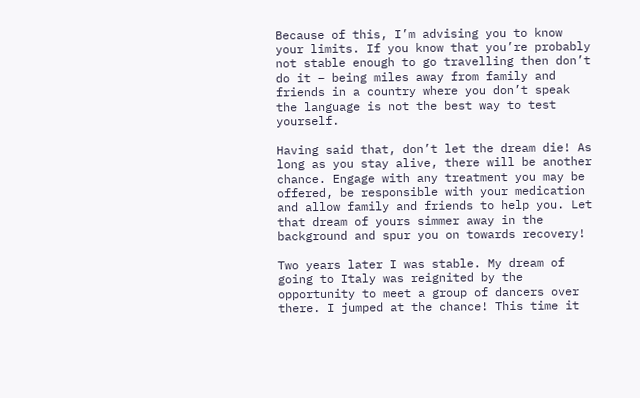Because of this, I’m advising you to know your limits. If you know that you’re probably not stable enough to go travelling then don’t do it – being miles away from family and friends in a country where you don’t speak the language is not the best way to test yourself.

Having said that, don’t let the dream die! As long as you stay alive, there will be another chance. Engage with any treatment you may be offered, be responsible with your medication and allow family and friends to help you. Let that dream of yours simmer away in the background and spur you on towards recovery!

Two years later I was stable. My dream of going to Italy was reignited by the opportunity to meet a group of dancers over there. I jumped at the chance! This time it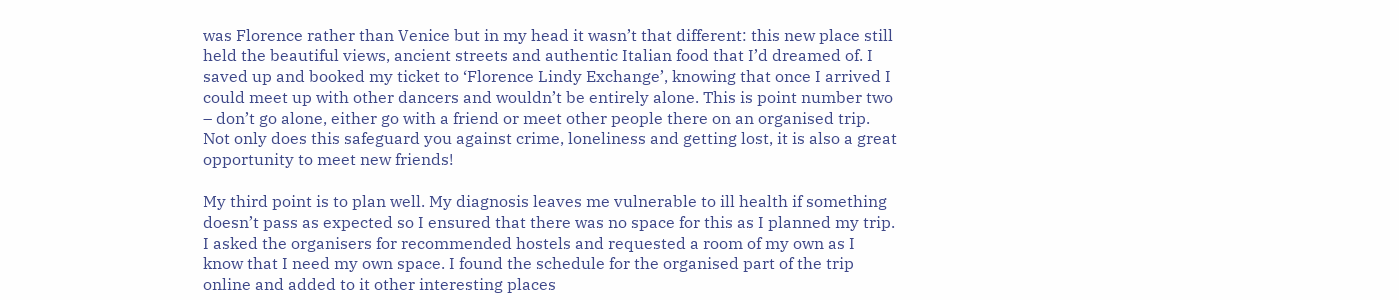was Florence rather than Venice but in my head it wasn’t that different: this new place still held the beautiful views, ancient streets and authentic Italian food that I’d dreamed of. I saved up and booked my ticket to ‘Florence Lindy Exchange’, knowing that once I arrived I could meet up with other dancers and wouldn’t be entirely alone. This is point number two – don’t go alone, either go with a friend or meet other people there on an organised trip. Not only does this safeguard you against crime, loneliness and getting lost, it is also a great opportunity to meet new friends!

My third point is to plan well. My diagnosis leaves me vulnerable to ill health if something doesn’t pass as expected so I ensured that there was no space for this as I planned my trip. I asked the organisers for recommended hostels and requested a room of my own as I know that I need my own space. I found the schedule for the organised part of the trip online and added to it other interesting places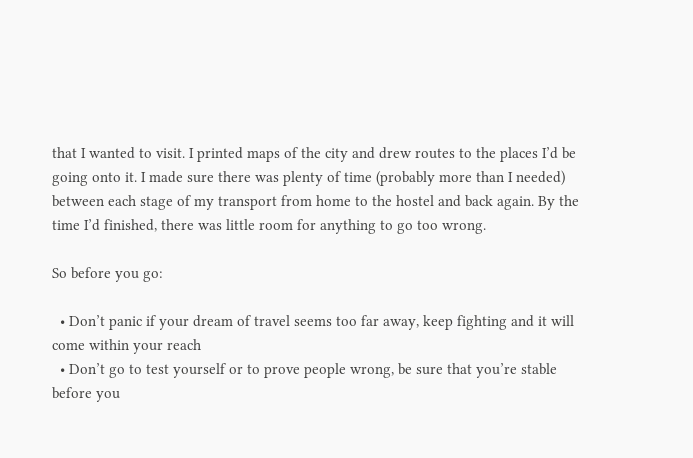that I wanted to visit. I printed maps of the city and drew routes to the places I’d be going onto it. I made sure there was plenty of time (probably more than I needed) between each stage of my transport from home to the hostel and back again. By the time I’d finished, there was little room for anything to go too wrong.

So before you go:

  • Don’t panic if your dream of travel seems too far away, keep fighting and it will come within your reach
  • Don’t go to test yourself or to prove people wrong, be sure that you’re stable before you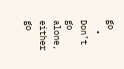go
  • Don’t go alone, either go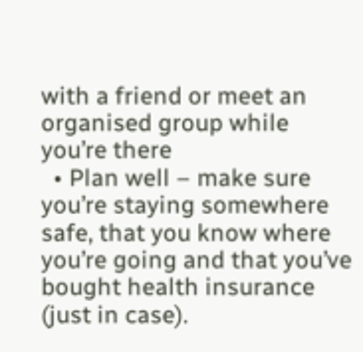with a friend or meet an organised group while you’re there
  • Plan well – make sure you’re staying somewhere safe, that you know where you’re going and that you’ve bought health insurance (just in case).